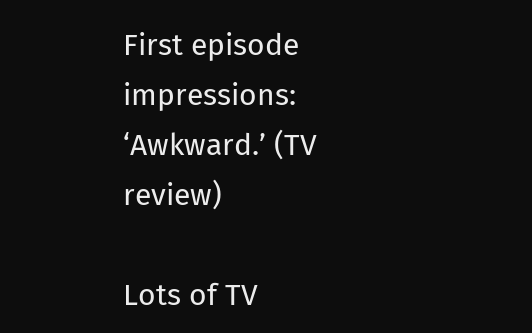First episode impressions: ‘Awkward.’ (TV review)

Lots of TV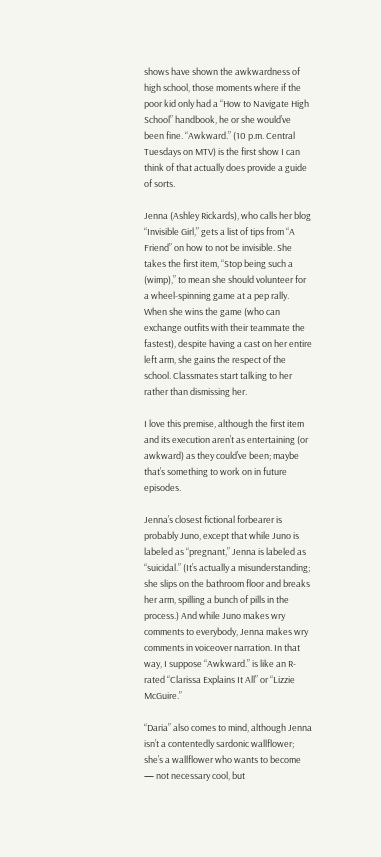shows have shown the awkwardness of high school, those moments where if the poor kid only had a “How to Navigate High School” handbook, he or she would’ve been fine. “Awkward.” (10 p.m. Central Tuesdays on MTV) is the first show I can think of that actually does provide a guide of sorts.

Jenna (Ashley Rickards), who calls her blog “Invisible Girl,” gets a list of tips from “A Friend” on how to not be invisible. She takes the first item, “Stop being such a (wimp),” to mean she should volunteer for a wheel-spinning game at a pep rally. When she wins the game (who can exchange outfits with their teammate the fastest), despite having a cast on her entire left arm, she gains the respect of the school. Classmates start talking to her rather than dismissing her.

I love this premise, although the first item and its execution aren’t as entertaining (or awkward) as they could’ve been; maybe that’s something to work on in future episodes.

Jenna’s closest fictional forbearer is probably Juno, except that while Juno is labeled as “pregnant,” Jenna is labeled as “suicidal.” (It’s actually a misunderstanding; she slips on the bathroom floor and breaks her arm, spilling a bunch of pills in the process.) And while Juno makes wry comments to everybody, Jenna makes wry comments in voiceover narration. In that way, I suppose “Awkward.” is like an R-rated “Clarissa Explains It All” or “Lizzie McGuire.”

“Daria” also comes to mind, although Jenna isn’t a contentedly sardonic wallflower; she’s a wallflower who wants to become — not necessary cool, but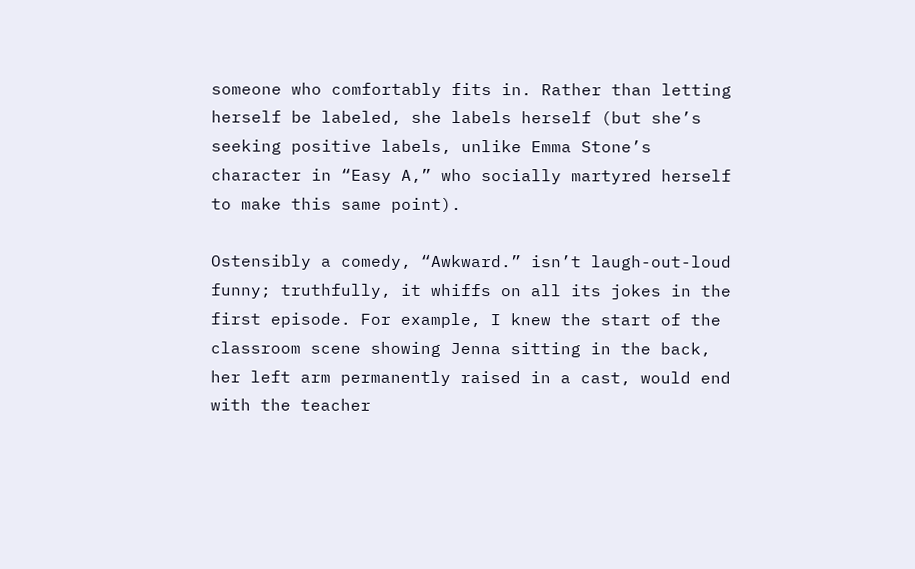someone who comfortably fits in. Rather than letting herself be labeled, she labels herself (but she’s seeking positive labels, unlike Emma Stone’s character in “Easy A,” who socially martyred herself to make this same point).

Ostensibly a comedy, “Awkward.” isn’t laugh-out-loud funny; truthfully, it whiffs on all its jokes in the first episode. For example, I knew the start of the classroom scene showing Jenna sitting in the back, her left arm permanently raised in a cast, would end with the teacher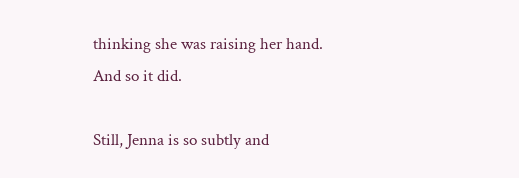thinking she was raising her hand. And so it did.

Still, Jenna is so subtly and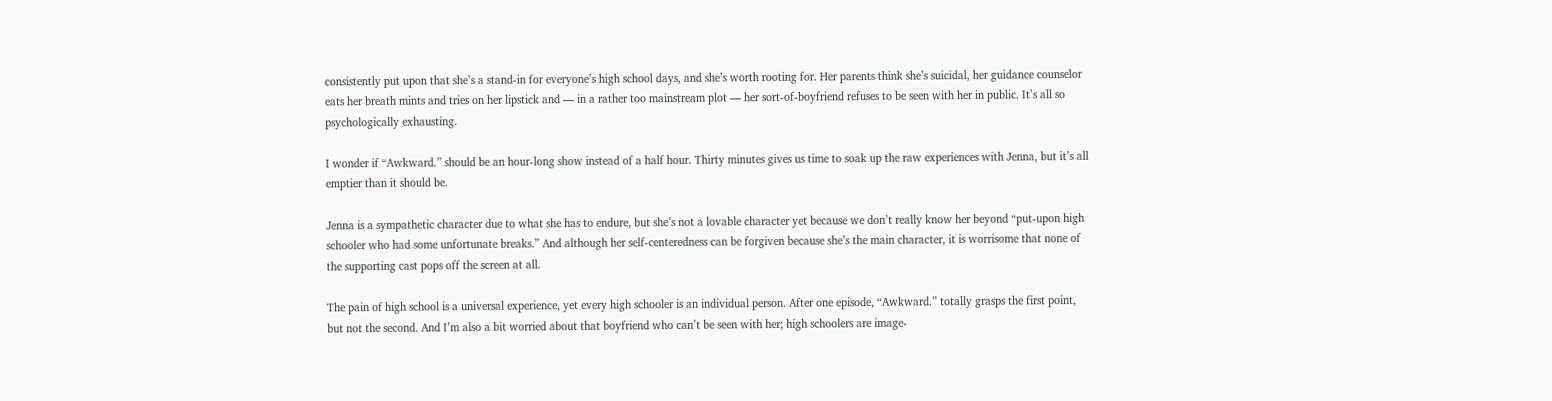consistently put upon that she’s a stand-in for everyone’s high school days, and she’s worth rooting for. Her parents think she’s suicidal, her guidance counselor eats her breath mints and tries on her lipstick and — in a rather too mainstream plot — her sort-of-boyfriend refuses to be seen with her in public. It’s all so psychologically exhausting.

I wonder if “Awkward.” should be an hour-long show instead of a half hour. Thirty minutes gives us time to soak up the raw experiences with Jenna, but it’s all emptier than it should be.

Jenna is a sympathetic character due to what she has to endure, but she’s not a lovable character yet because we don’t really know her beyond “put-upon high schooler who had some unfortunate breaks.” And although her self-centeredness can be forgiven because she’s the main character, it is worrisome that none of the supporting cast pops off the screen at all.

The pain of high school is a universal experience, yet every high schooler is an individual person. After one episode, “Awkward.” totally grasps the first point, but not the second. And I’m also a bit worried about that boyfriend who can’t be seen with her; high schoolers are image-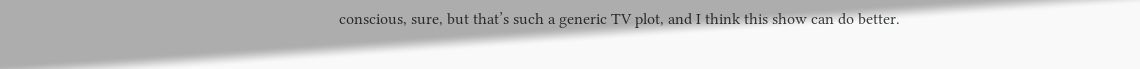conscious, sure, but that’s such a generic TV plot, and I think this show can do better.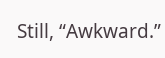Still, “Awkward.”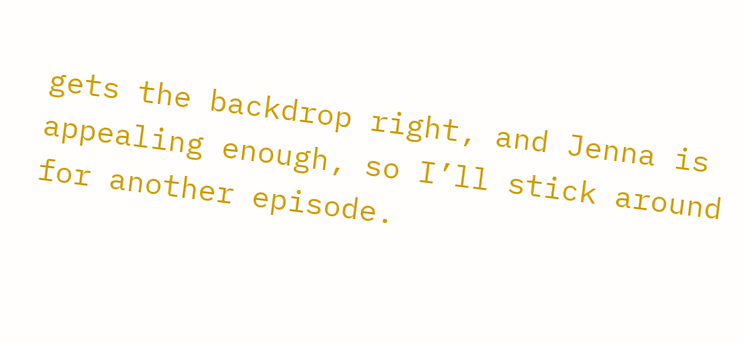gets the backdrop right, and Jenna is appealing enough, so I’ll stick around for another episode.